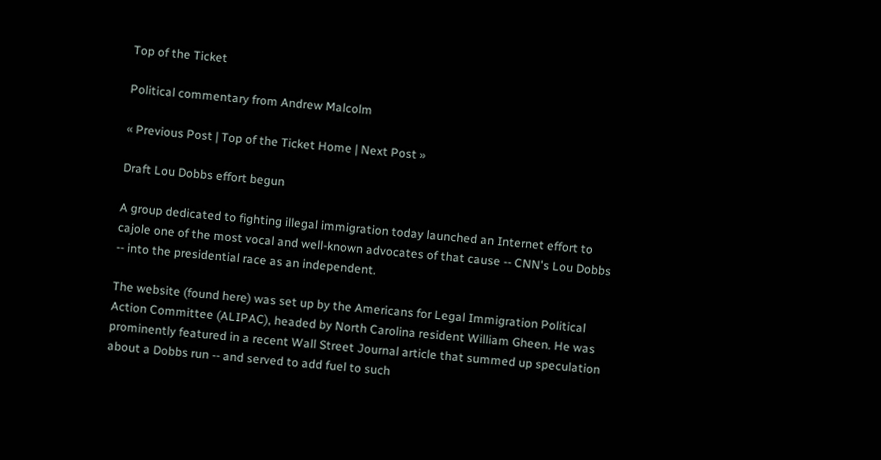Top of the Ticket

Political commentary from Andrew Malcolm

« Previous Post | Top of the Ticket Home | Next Post »

Draft Lou Dobbs effort begun

A group dedicated to fighting illegal immigration today launched an Internet effort to cajole one of the most vocal and well-known advocates of that cause -- CNN's Lou Dobbs -- into the presidential race as an independent.

The website (found here) was set up by the Americans for Legal Immigration Political Action Committee (ALIPAC), headed by North Carolina resident William Gheen. He was prominently featured in a recent Wall Street Journal article that summed up speculation about a Dobbs run -- and served to add fuel to such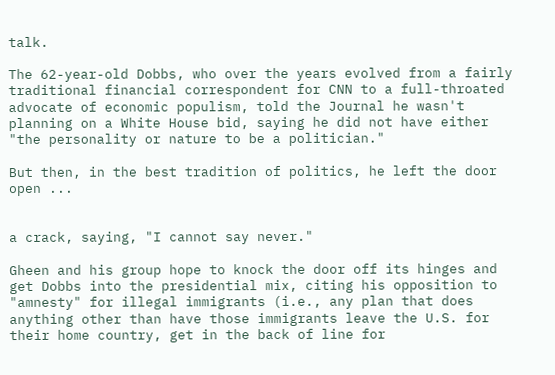talk.

The 62-year-old Dobbs, who over the years evolved from a fairly traditional financial correspondent for CNN to a full-throated advocate of economic populism, told the Journal he wasn't planning on a White House bid, saying he did not have either "the personality or nature to be a politician."

But then, in the best tradition of politics, he left the door open ...


a crack, saying, "I cannot say never."

Gheen and his group hope to knock the door off its hinges and get Dobbs into the presidential mix, citing his opposition to "amnesty" for illegal immigrants (i.e., any plan that does anything other than have those immigrants leave the U.S. for their home country, get in the back of line for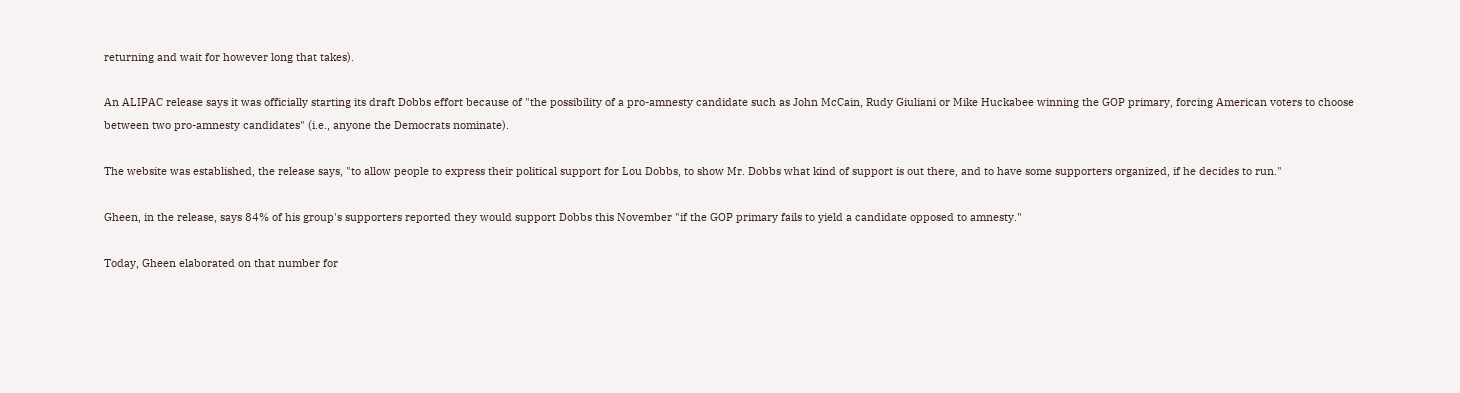returning and wait for however long that takes).

An ALIPAC release says it was officially starting its draft Dobbs effort because of "the possibility of a pro-amnesty candidate such as John McCain, Rudy Giuliani or Mike Huckabee winning the GOP primary, forcing American voters to choose between two pro-amnesty candidates" (i.e., anyone the Democrats nominate).

The website was established, the release says, "to allow people to express their political support for Lou Dobbs, to show Mr. Dobbs what kind of support is out there, and to have some supporters organized, if he decides to run."

Gheen, in the release, says 84% of his group's supporters reported they would support Dobbs this November "if the GOP primary fails to yield a candidate opposed to amnesty."

Today, Gheen elaborated on that number for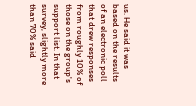us. He said it was based on the results of an electronic poll that drew responses from roughly 10% of those on the group's support list. In that survey, slightly more than 70% said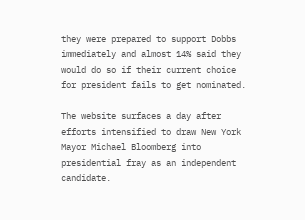they were prepared to support Dobbs immediately and almost 14% said they would do so if their current choice for president fails to get nominated.

The website surfaces a day after efforts intensified to draw New York Mayor Michael Bloomberg into presidential fray as an independent candidate.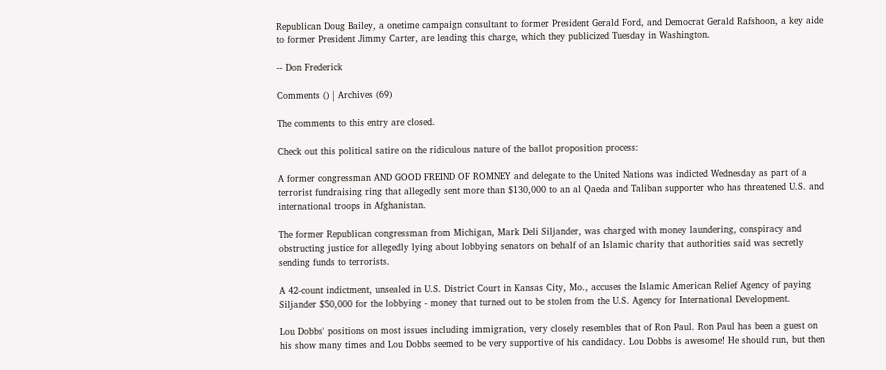Republican Doug Bailey, a onetime campaign consultant to former President Gerald Ford, and Democrat Gerald Rafshoon, a key aide to former President Jimmy Carter, are leading this charge, which they publicized Tuesday in Washington.

-- Don Frederick

Comments () | Archives (69)

The comments to this entry are closed.

Check out this political satire on the ridiculous nature of the ballot proposition process:

A former congressman AND GOOD FREIND OF ROMNEY and delegate to the United Nations was indicted Wednesday as part of a terrorist fundraising ring that allegedly sent more than $130,000 to an al Qaeda and Taliban supporter who has threatened U.S. and international troops in Afghanistan.

The former Republican congressman from Michigan, Mark Deli Siljander, was charged with money laundering, conspiracy and obstructing justice for allegedly lying about lobbying senators on behalf of an Islamic charity that authorities said was secretly sending funds to terrorists.

A 42-count indictment, unsealed in U.S. District Court in Kansas City, Mo., accuses the Islamic American Relief Agency of paying Siljander $50,000 for the lobbying - money that turned out to be stolen from the U.S. Agency for International Development.

Lou Dobbs' positions on most issues including immigration, very closely resembles that of Ron Paul. Ron Paul has been a guest on his show many times and Lou Dobbs seemed to be very supportive of his candidacy. Lou Dobbs is awesome! He should run, but then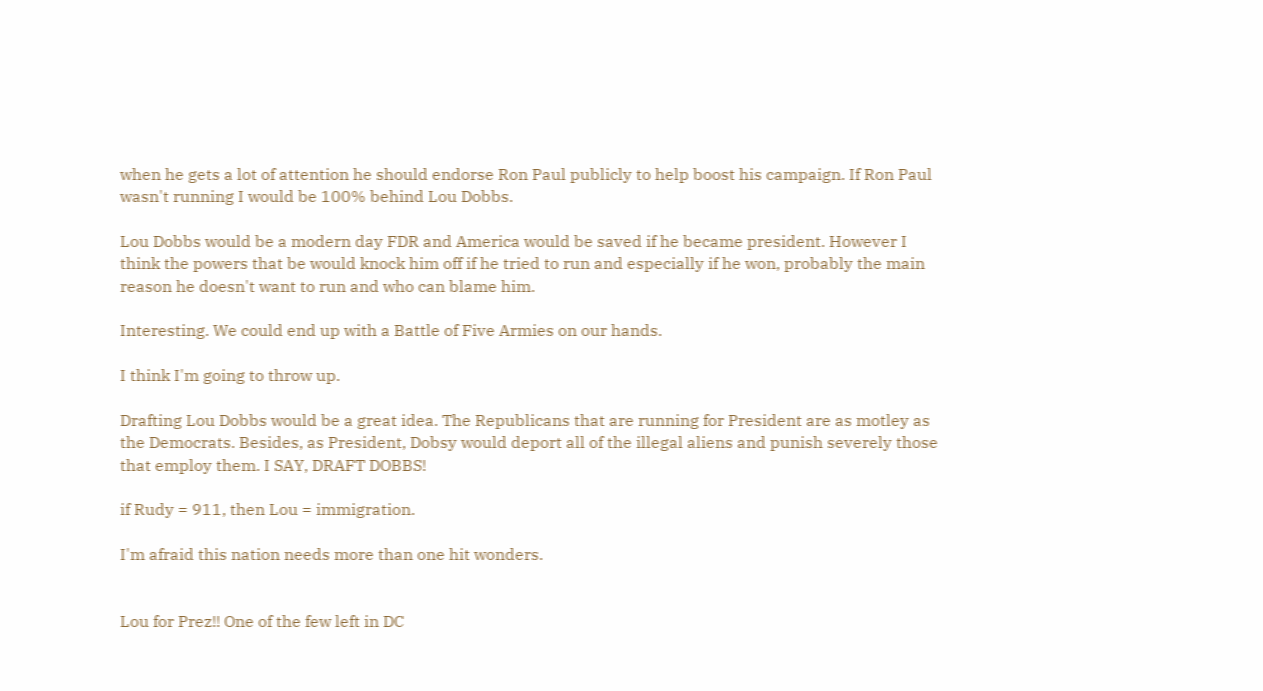when he gets a lot of attention he should endorse Ron Paul publicly to help boost his campaign. If Ron Paul wasn't running I would be 100% behind Lou Dobbs.

Lou Dobbs would be a modern day FDR and America would be saved if he became president. However I think the powers that be would knock him off if he tried to run and especially if he won, probably the main reason he doesn't want to run and who can blame him.

Interesting. We could end up with a Battle of Five Armies on our hands.

I think I'm going to throw up.

Drafting Lou Dobbs would be a great idea. The Republicans that are running for President are as motley as the Democrats. Besides, as President, Dobsy would deport all of the illegal aliens and punish severely those that employ them. I SAY, DRAFT DOBBS!

if Rudy = 911, then Lou = immigration.

I'm afraid this nation needs more than one hit wonders.


Lou for Prez!! One of the few left in DC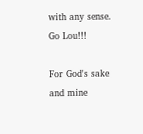with any sense. Go Lou!!!

For God's sake and mine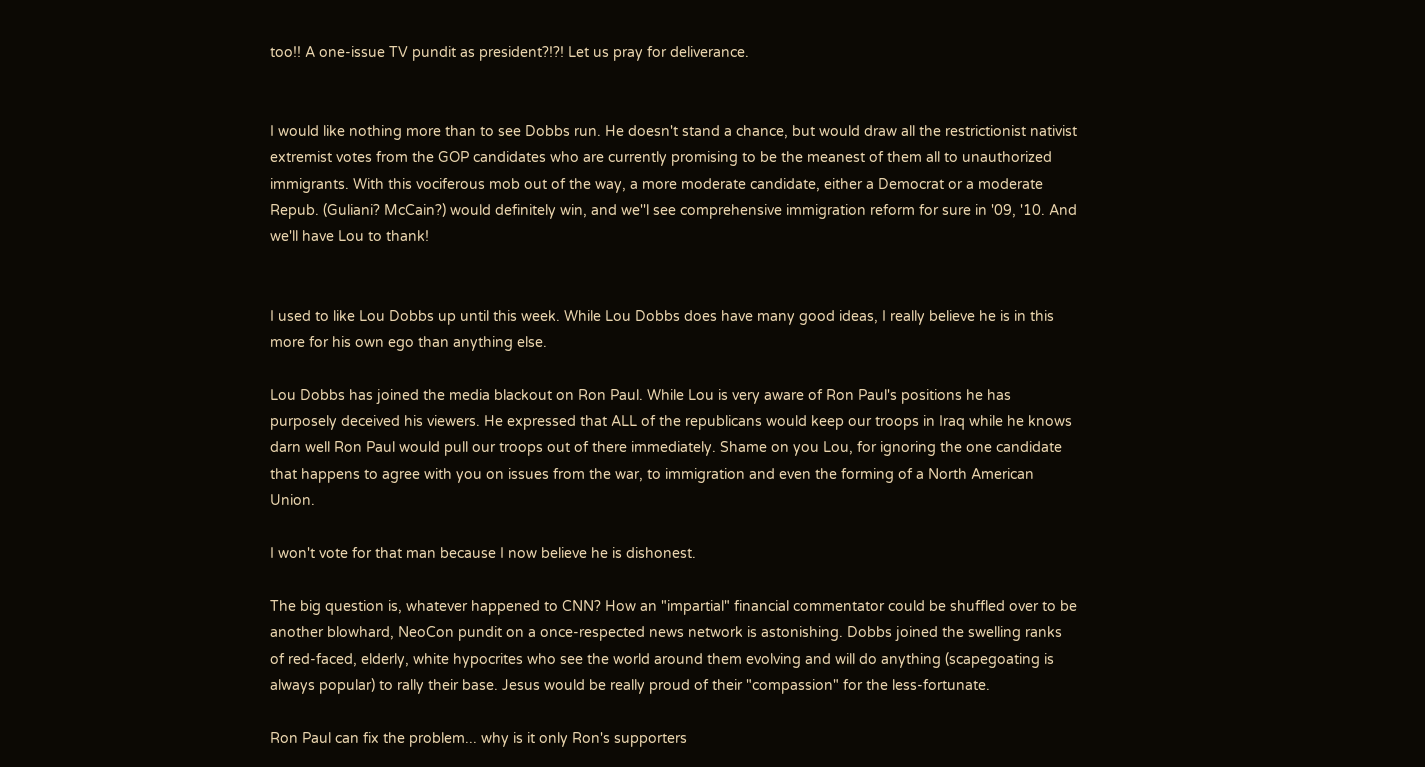too!! A one-issue TV pundit as president?!?! Let us pray for deliverance.


I would like nothing more than to see Dobbs run. He doesn't stand a chance, but would draw all the restrictionist nativist extremist votes from the GOP candidates who are currently promising to be the meanest of them all to unauthorized immigrants. With this vociferous mob out of the way, a more moderate candidate, either a Democrat or a moderate Repub. (Guliani? McCain?) would definitely win, and we''l see comprehensive immigration reform for sure in '09, '10. And we'll have Lou to thank!


I used to like Lou Dobbs up until this week. While Lou Dobbs does have many good ideas, I really believe he is in this more for his own ego than anything else.

Lou Dobbs has joined the media blackout on Ron Paul. While Lou is very aware of Ron Paul's positions he has purposely deceived his viewers. He expressed that ALL of the republicans would keep our troops in Iraq while he knows darn well Ron Paul would pull our troops out of there immediately. Shame on you Lou, for ignoring the one candidate that happens to agree with you on issues from the war, to immigration and even the forming of a North American Union.

I won't vote for that man because I now believe he is dishonest.

The big question is, whatever happened to CNN? How an "impartial" financial commentator could be shuffled over to be another blowhard, NeoCon pundit on a once-respected news network is astonishing. Dobbs joined the swelling ranks of red-faced, elderly, white hypocrites who see the world around them evolving and will do anything (scapegoating is always popular) to rally their base. Jesus would be really proud of their "compassion" for the less-fortunate.

Ron Paul can fix the problem... why is it only Ron's supporters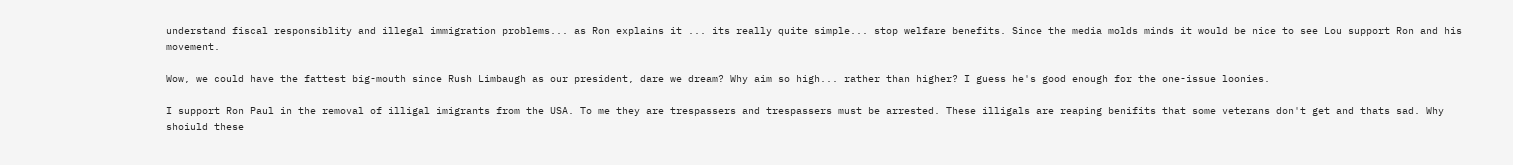understand fiscal responsiblity and illegal immigration problems... as Ron explains it ... its really quite simple... stop welfare benefits. Since the media molds minds it would be nice to see Lou support Ron and his movement.

Wow, we could have the fattest big-mouth since Rush Limbaugh as our president, dare we dream? Why aim so high... rather than higher? I guess he's good enough for the one-issue loonies.

I support Ron Paul in the removal of illigal imigrants from the USA. To me they are trespassers and trespassers must be arrested. These illigals are reaping benifits that some veterans don't get and thats sad. Why shoiuld these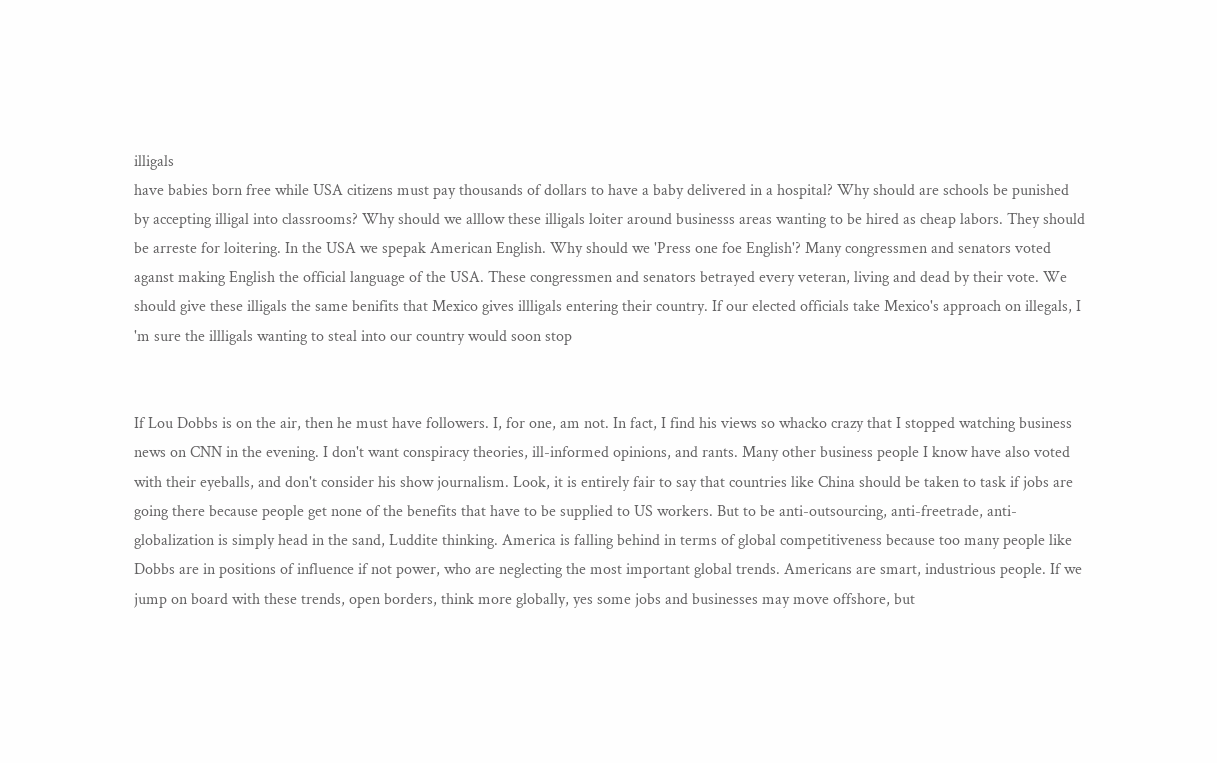illigals
have babies born free while USA citizens must pay thousands of dollars to have a baby delivered in a hospital? Why should are schools be punished by accepting illigal into classrooms? Why should we alllow these illigals loiter around businesss areas wanting to be hired as cheap labors. They should be arreste for loitering. In the USA we spepak American English. Why should we 'Press one foe English'? Many congressmen and senators voted aganst making English the official language of the USA. These congressmen and senators betrayed every veteran, living and dead by their vote. We should give these illigals the same benifits that Mexico gives illligals entering their country. If our elected officials take Mexico's approach on illegals, I 'm sure the illligals wanting to steal into our country would soon stop


If Lou Dobbs is on the air, then he must have followers. I, for one, am not. In fact, I find his views so whacko crazy that I stopped watching business news on CNN in the evening. I don't want conspiracy theories, ill-informed opinions, and rants. Many other business people I know have also voted with their eyeballs, and don't consider his show journalism. Look, it is entirely fair to say that countries like China should be taken to task if jobs are going there because people get none of the benefits that have to be supplied to US workers. But to be anti-outsourcing, anti-freetrade, anti-globalization is simply head in the sand, Luddite thinking. America is falling behind in terms of global competitiveness because too many people like Dobbs are in positions of influence if not power, who are neglecting the most important global trends. Americans are smart, industrious people. If we jump on board with these trends, open borders, think more globally, yes some jobs and businesses may move offshore, but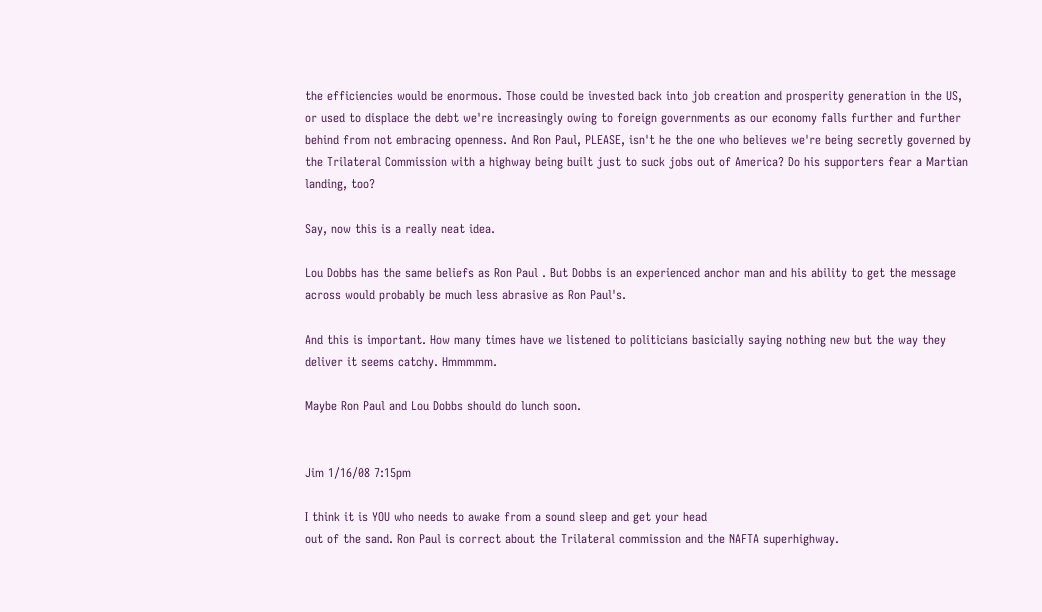the efficiencies would be enormous. Those could be invested back into job creation and prosperity generation in the US, or used to displace the debt we're increasingly owing to foreign governments as our economy falls further and further behind from not embracing openness. And Ron Paul, PLEASE, isn't he the one who believes we're being secretly governed by the Trilateral Commission with a highway being built just to suck jobs out of America? Do his supporters fear a Martian landing, too?

Say, now this is a really neat idea.

Lou Dobbs has the same beliefs as Ron Paul . But Dobbs is an experienced anchor man and his ability to get the message across would probably be much less abrasive as Ron Paul's.

And this is important. How many times have we listened to politicians basicially saying nothing new but the way they deliver it seems catchy. Hmmmmm.

Maybe Ron Paul and Lou Dobbs should do lunch soon.


Jim 1/16/08 7:15pm

I think it is YOU who needs to awake from a sound sleep and get your head
out of the sand. Ron Paul is correct about the Trilateral commission and the NAFTA superhighway.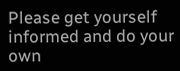Please get yourself informed and do your own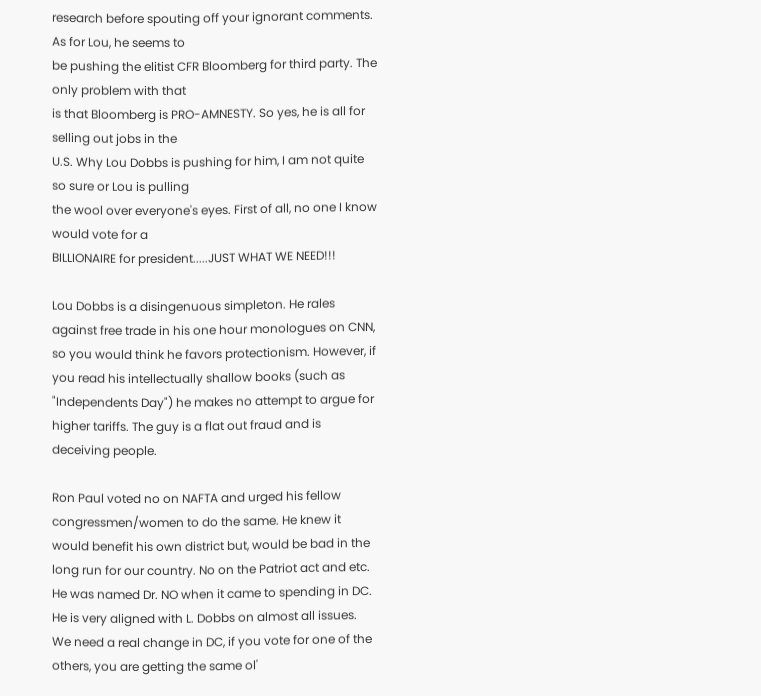research before spouting off your ignorant comments. As for Lou, he seems to
be pushing the elitist CFR Bloomberg for third party. The only problem with that
is that Bloomberg is PRO-AMNESTY. So yes, he is all for selling out jobs in the
U.S. Why Lou Dobbs is pushing for him, I am not quite so sure or Lou is pulling
the wool over everyone's eyes. First of all, no one I know would vote for a
BILLIONAIRE for president.....JUST WHAT WE NEED!!!

Lou Dobbs is a disingenuous simpleton. He rales against free trade in his one hour monologues on CNN, so you would think he favors protectionism. However, if you read his intellectually shallow books (such as "Independents Day") he makes no attempt to argue for higher tariffs. The guy is a flat out fraud and is deceiving people.

Ron Paul voted no on NAFTA and urged his fellow congressmen/women to do the same. He knew it would benefit his own district but, would be bad in the long run for our country. No on the Patriot act and etc. He was named Dr. NO when it came to spending in DC. He is very aligned with L. Dobbs on almost all issues. We need a real change in DC, if you vote for one of the others, you are getting the same ol'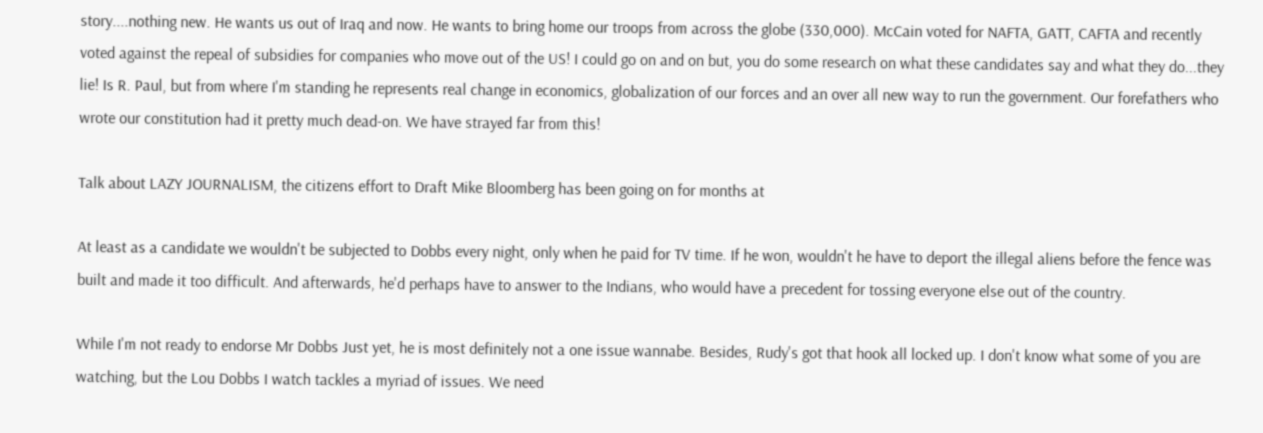story....nothing new. He wants us out of Iraq and now. He wants to bring home our troops from across the globe (330,000). McCain voted for NAFTA, GATT, CAFTA and recently voted against the repeal of subsidies for companies who move out of the US! I could go on and on but, you do some research on what these candidates say and what they do...they lie! Is R. Paul, but from where I'm standing he represents real change in economics, globalization of our forces and an over all new way to run the government. Our forefathers who wrote our constitution had it pretty much dead-on. We have strayed far from this!

Talk about LAZY JOURNALISM, the citizens effort to Draft Mike Bloomberg has been going on for months at

At least as a candidate we wouldn't be subjected to Dobbs every night, only when he paid for TV time. If he won, wouldn't he have to deport the illegal aliens before the fence was built and made it too difficult. And afterwards, he'd perhaps have to answer to the Indians, who would have a precedent for tossing everyone else out of the country.

While I'm not ready to endorse Mr Dobbs Just yet, he is most definitely not a one issue wannabe. Besides, Rudy's got that hook all locked up. I don't know what some of you are watching, but the Lou Dobbs I watch tackles a myriad of issues. We need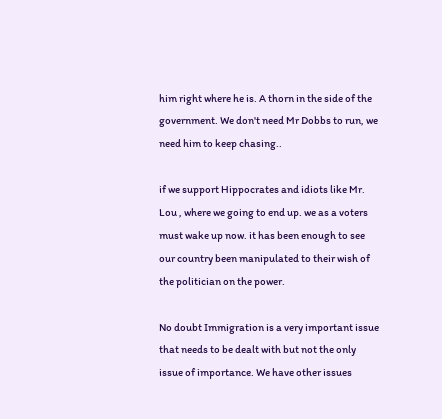him right where he is. A thorn in the side of the government. We don't need Mr Dobbs to run, we need him to keep chasing..

if we support Hippocrates and idiots like Mr. Lou , where we going to end up. we as a voters must wake up now. it has been enough to see our country been manipulated to their wish of the politician on the power.

No doubt Immigration is a very important issue that needs to be dealt with but not the only issue of importance. We have other issues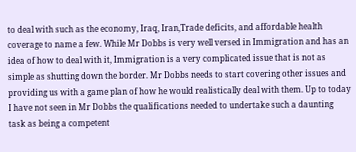to deal with such as the economy, Iraq, Iran,Trade deficits, and affordable health coverage to name a few. While Mr Dobbs is very well versed in Immigration and has an idea of how to deal with it, Immigration is a very complicated issue that is not as simple as shutting down the border. Mr Dobbs needs to start covering other issues and providing us with a game plan of how he would realistically deal with them. Up to today I have not seen in Mr Dobbs the qualifications needed to undertake such a daunting task as being a competent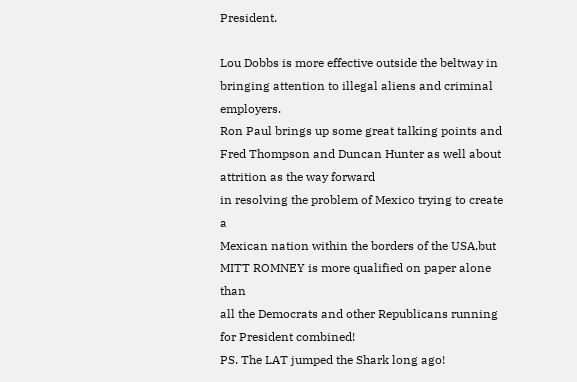President.

Lou Dobbs is more effective outside the beltway in
bringing attention to illegal aliens and criminal employers.
Ron Paul brings up some great talking points and
Fred Thompson and Duncan Hunter as well about
attrition as the way forward
in resolving the problem of Mexico trying to create a
Mexican nation within the borders of the USA,but
MITT ROMNEY is more qualified on paper alone than
all the Democrats and other Republicans running
for President combined!
PS. The LAT jumped the Shark long ago!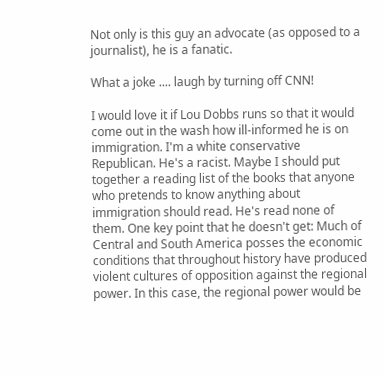Not only is this guy an advocate (as opposed to a journalist), he is a fanatic.

What a joke .... laugh by turning off CNN!

I would love it if Lou Dobbs runs so that it would come out in the wash how ill-informed he is on immigration. I'm a white conservative Republican. He's a racist. Maybe I should put together a reading list of the books that anyone who pretends to know anything about immigration should read. He's read none of them. One key point that he doesn't get: Much of Central and South America posses the economic conditions that throughout history have produced violent cultures of opposition against the regional power. In this case, the regional power would be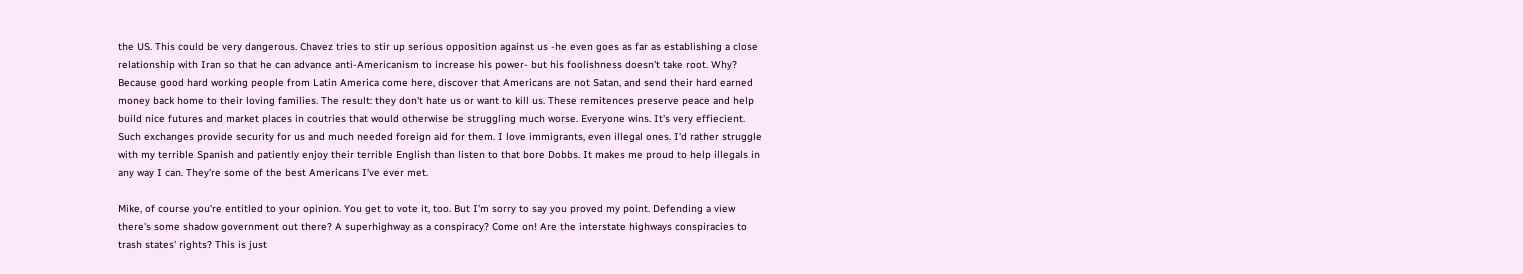the US. This could be very dangerous. Chavez tries to stir up serious opposition against us -he even goes as far as establishing a close relationship with Iran so that he can advance anti-Americanism to increase his power- but his foolishness doesn't take root. Why? Because good hard working people from Latin America come here, discover that Americans are not Satan, and send their hard earned money back home to their loving families. The result: they don't hate us or want to kill us. These remitences preserve peace and help build nice futures and market places in coutries that would otherwise be struggling much worse. Everyone wins. It's very effiecient. Such exchanges provide security for us and much needed foreign aid for them. I love immigrants, even illegal ones. I'd rather struggle with my terrible Spanish and patiently enjoy their terrible English than listen to that bore Dobbs. It makes me proud to help illegals in any way I can. They're some of the best Americans I've ever met.

Mike, of course you're entitled to your opinion. You get to vote it, too. But I'm sorry to say you proved my point. Defending a view there's some shadow government out there? A superhighway as a conspiracy? Come on! Are the interstate highways conspiracies to trash states' rights? This is just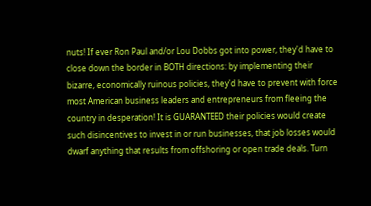nuts! If ever Ron Paul and/or Lou Dobbs got into power, they'd have to close down the border in BOTH directions: by implementing their bizarre, economically ruinous policies, they'd have to prevent with force most American business leaders and entrepreneurs from fleeing the country in desperation! It is GUARANTEED their policies would create such disincentives to invest in or run businesses, that job losses would dwarf anything that results from offshoring or open trade deals. Turn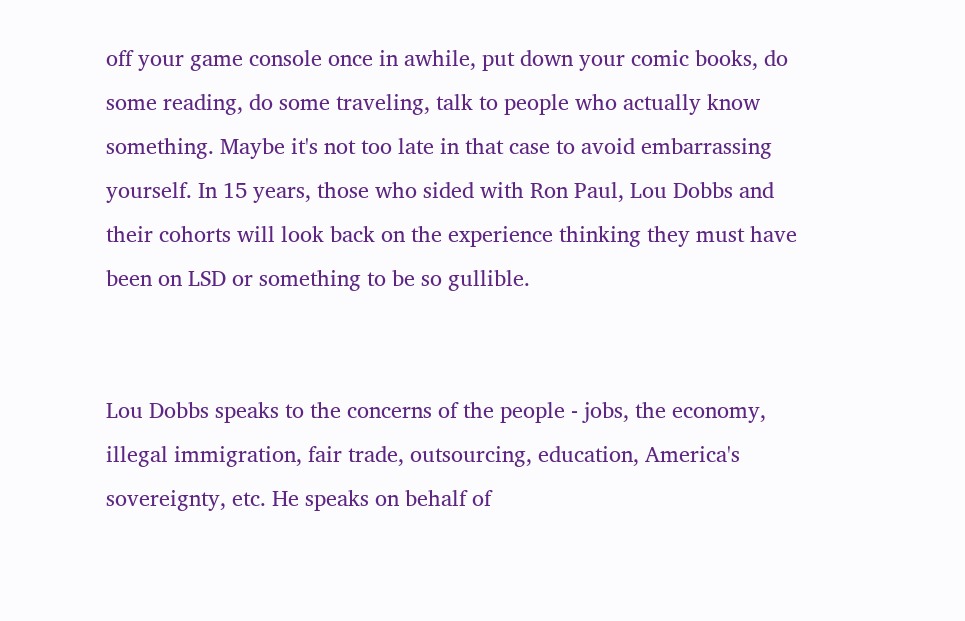off your game console once in awhile, put down your comic books, do some reading, do some traveling, talk to people who actually know something. Maybe it's not too late in that case to avoid embarrassing yourself. In 15 years, those who sided with Ron Paul, Lou Dobbs and their cohorts will look back on the experience thinking they must have been on LSD or something to be so gullible.


Lou Dobbs speaks to the concerns of the people - jobs, the economy, illegal immigration, fair trade, outsourcing, education, America's sovereignty, etc. He speaks on behalf of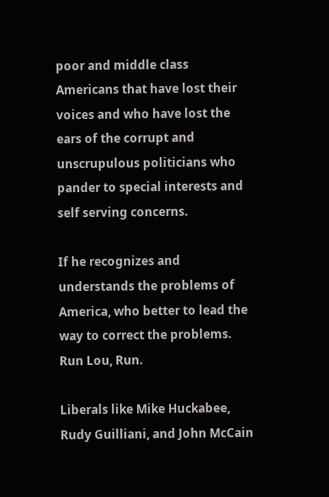poor and middle class Americans that have lost their voices and who have lost the ears of the corrupt and unscrupulous politicians who pander to special interests and self serving concerns.

If he recognizes and understands the problems of America, who better to lead the way to correct the problems. Run Lou, Run.

Liberals like Mike Huckabee, Rudy Guilliani, and John McCain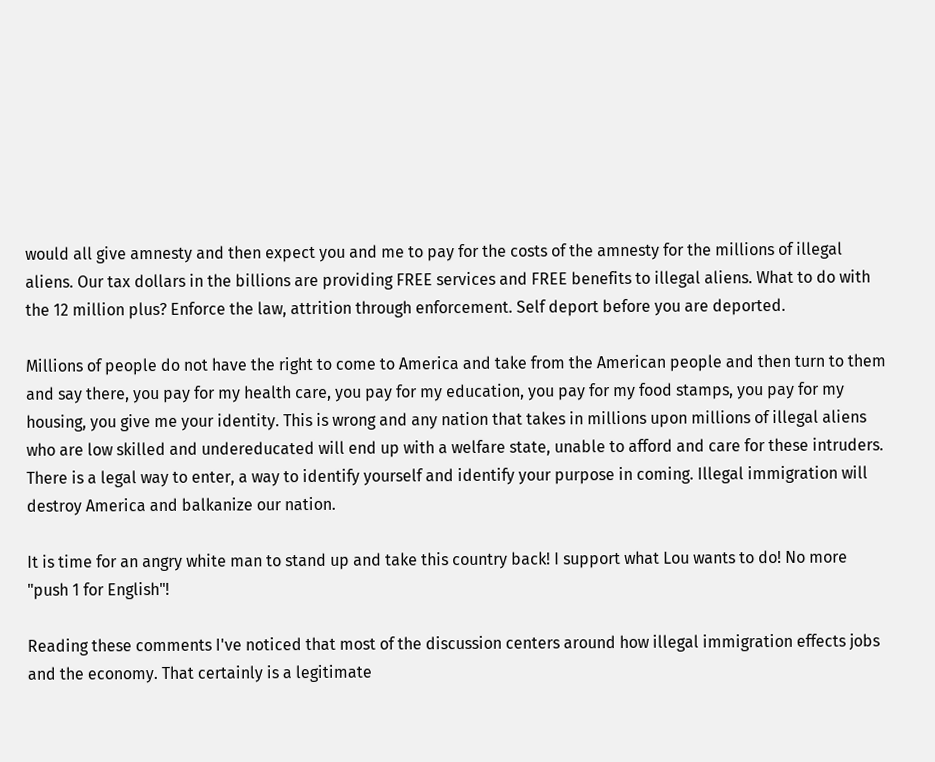would all give amnesty and then expect you and me to pay for the costs of the amnesty for the millions of illegal aliens. Our tax dollars in the billions are providing FREE services and FREE benefits to illegal aliens. What to do with the 12 million plus? Enforce the law, attrition through enforcement. Self deport before you are deported.

Millions of people do not have the right to come to America and take from the American people and then turn to them and say there, you pay for my health care, you pay for my education, you pay for my food stamps, you pay for my housing, you give me your identity. This is wrong and any nation that takes in millions upon millions of illegal aliens who are low skilled and undereducated will end up with a welfare state, unable to afford and care for these intruders. There is a legal way to enter, a way to identify yourself and identify your purpose in coming. Illegal immigration will destroy America and balkanize our nation.

It is time for an angry white man to stand up and take this country back! I support what Lou wants to do! No more "push 1 for English"!

Reading these comments I've noticed that most of the discussion centers around how illegal immigration effects jobs and the economy. That certainly is a legitimate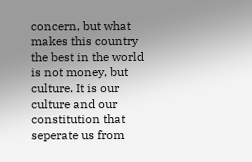concern, but what makes this country the best in the world is not money, but culture. It is our culture and our constitution that seperate us from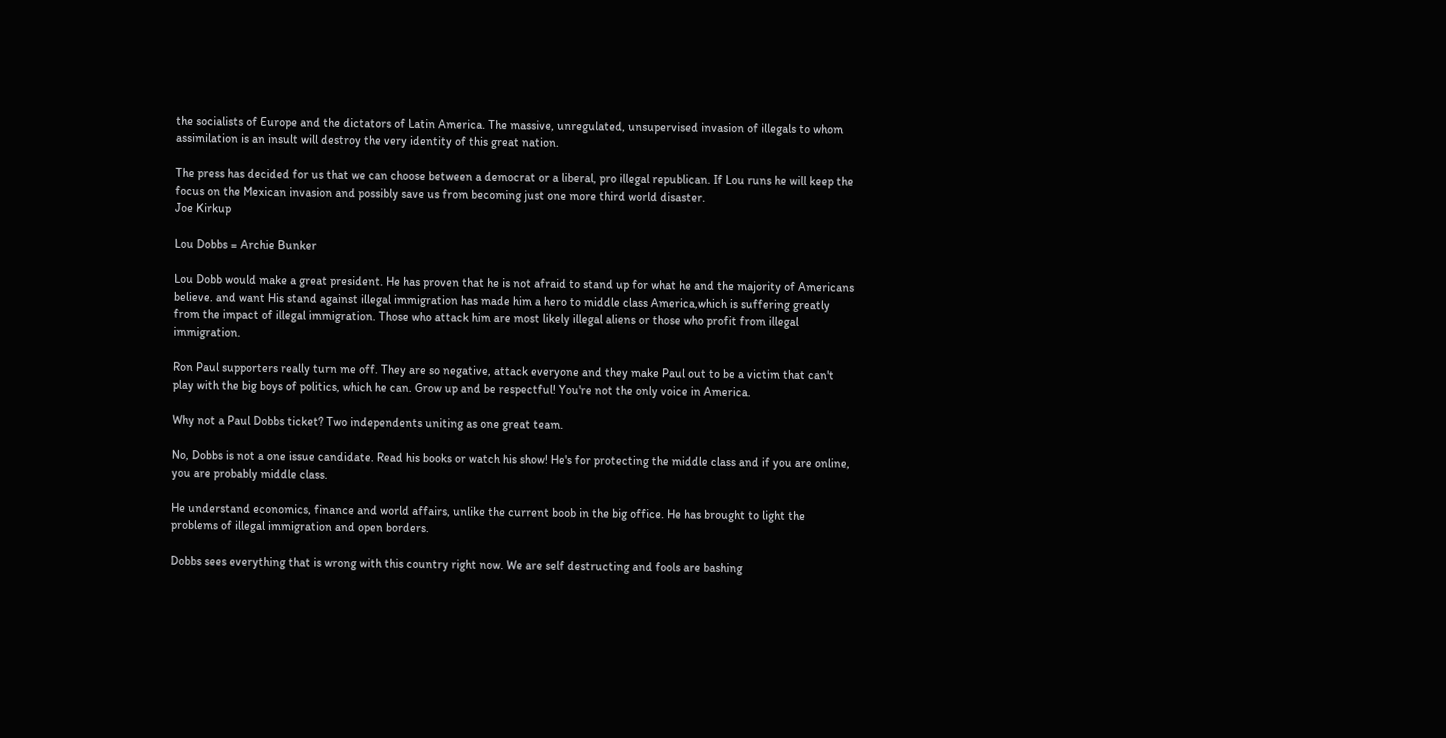the socialists of Europe and the dictators of Latin America. The massive, unregulated, unsupervised invasion of illegals to whom assimilation is an insult will destroy the very identity of this great nation.

The press has decided for us that we can choose between a democrat or a liberal, pro illegal republican. If Lou runs he will keep the focus on the Mexican invasion and possibly save us from becoming just one more third world disaster.
Joe Kirkup

Lou Dobbs = Archie Bunker

Lou Dobb would make a great president. He has proven that he is not afraid to stand up for what he and the majority of Americans believe. and want His stand against illegal immigration has made him a hero to middle class America,which is suffering greatly from the impact of illegal immigration. Those who attack him are most likely illegal aliens or those who profit from illegal immigration.

Ron Paul supporters really turn me off. They are so negative, attack everyone and they make Paul out to be a victim that can't play with the big boys of politics, which he can. Grow up and be respectful! You're not the only voice in America.

Why not a Paul Dobbs ticket? Two independents uniting as one great team.

No, Dobbs is not a one issue candidate. Read his books or watch his show! He's for protecting the middle class and if you are online, you are probably middle class.

He understand economics, finance and world affairs, unlike the current boob in the big office. He has brought to light the problems of illegal immigration and open borders.

Dobbs sees everything that is wrong with this country right now. We are self destructing and fools are bashing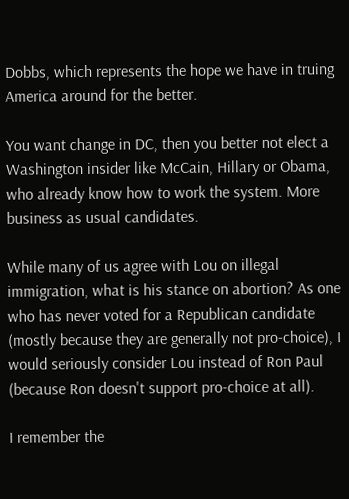Dobbs, which represents the hope we have in truing America around for the better.

You want change in DC, then you better not elect a Washington insider like McCain, Hillary or Obama, who already know how to work the system. More business as usual candidates.

While many of us agree with Lou on illegal immigration, what is his stance on abortion? As one who has never voted for a Republican candidate (mostly because they are generally not pro-choice), I would seriously consider Lou instead of Ron Paul (because Ron doesn't support pro-choice at all).

I remember the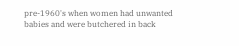pre-1960's when women had unwanted babies and were butchered in back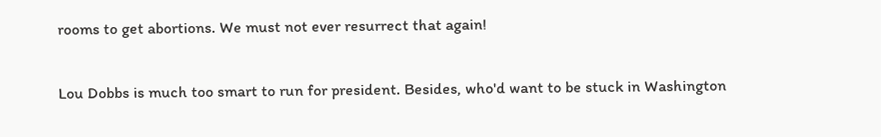rooms to get abortions. We must not ever resurrect that again!

Lou Dobbs is much too smart to run for president. Besides, who'd want to be stuck in Washington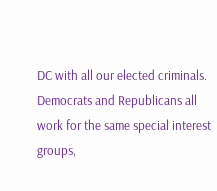DC with all our elected criminals. Democrats and Republicans all work for the same special interest groups,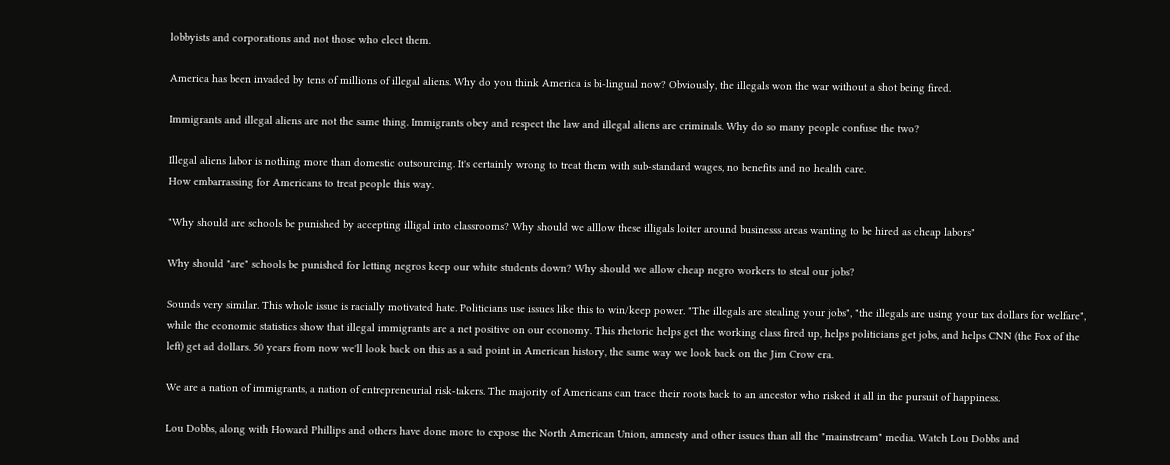lobbyists and corporations and not those who elect them.

America has been invaded by tens of millions of illegal aliens. Why do you think America is bi-lingual now? Obviously, the illegals won the war without a shot being fired.

Immigrants and illegal aliens are not the same thing. Immigrants obey and respect the law and illegal aliens are criminals. Why do so many people confuse the two?

Illegal aliens labor is nothing more than domestic outsourcing. It's certainly wrong to treat them with sub-standard wages, no benefits and no health care.
How embarrassing for Americans to treat people this way.

"Why should are schools be punished by accepting illigal into classrooms? Why should we alllow these illigals loiter around businesss areas wanting to be hired as cheap labors"

Why should "are" schools be punished for letting negros keep our white students down? Why should we allow cheap negro workers to steal our jobs?

Sounds very similar. This whole issue is racially motivated hate. Politicians use issues like this to win/keep power. "The illegals are stealing your jobs", "the illegals are using your tax dollars for welfare", while the economic statistics show that illegal immigrants are a net positive on our economy. This rhetoric helps get the working class fired up, helps politicians get jobs, and helps CNN (the Fox of the left) get ad dollars. 50 years from now we'll look back on this as a sad point in American history, the same way we look back on the Jim Crow era.

We are a nation of immigrants, a nation of entrepreneurial risk-takers. The majority of Americans can trace their roots back to an ancestor who risked it all in the pursuit of happiness.

Lou Dobbs, along with Howard Phillips and others have done more to expose the North American Union, amnesty and other issues than all the "mainstream" media. Watch Lou Dobbs and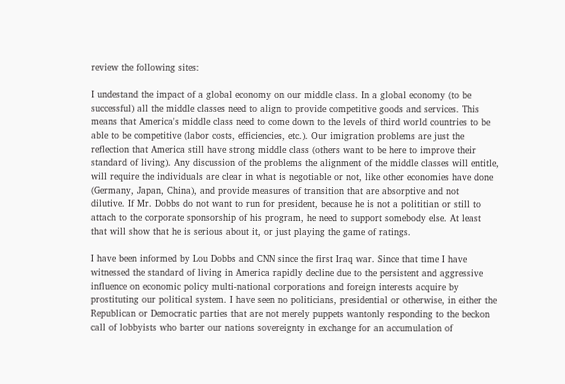review the following sites:

I undestand the impact of a global economy on our middle class. In a global economy (to be successful) all the middle classes need to align to provide competitive goods and services. This means that America's middle class need to come down to the levels of third world countries to be able to be competitive (labor costs, efficiencies, etc.). Our imigration problems are just the reflection that America still have strong middle class (others want to be here to improve their standard of living). Any discussion of the problems the alignment of the middle classes will entitle, will require the individuals are clear in what is negotiable or not, like other economies have done (Germany, Japan, China), and provide measures of transition that are absorptive and not
dilutive. If Mr. Dobbs do not want to run for president, because he is not a polititian or still to attach to the corporate sponsorship of his program, he need to support somebody else. At least that will show that he is serious about it, or just playing the game of ratings.

I have been informed by Lou Dobbs and CNN since the first Iraq war. Since that time I have witnessed the standard of living in America rapidly decline due to the persistent and aggressive influence on economic policy multi-national corporations and foreign interests acquire by prostituting our political system. I have seen no politicians, presidential or otherwise, in either the Republican or Democratic parties that are not merely puppets wantonly responding to the beckon call of lobbyists who barter our nations sovereignty in exchange for an accumulation of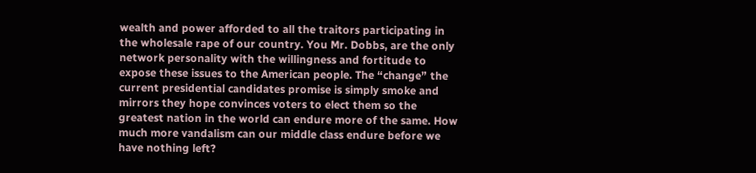wealth and power afforded to all the traitors participating in the wholesale rape of our country. You Mr. Dobbs, are the only network personality with the willingness and fortitude to expose these issues to the American people. The “change” the current presidential candidates promise is simply smoke and mirrors they hope convinces voters to elect them so the greatest nation in the world can endure more of the same. How much more vandalism can our middle class endure before we have nothing left?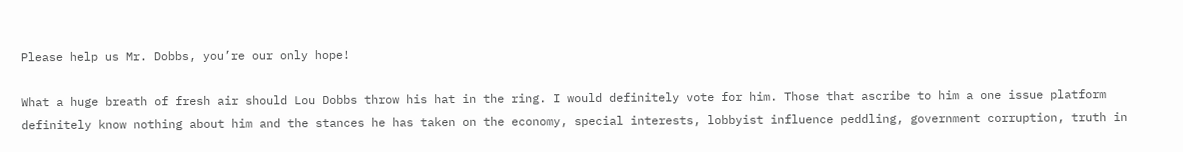Please help us Mr. Dobbs, you’re our only hope!

What a huge breath of fresh air should Lou Dobbs throw his hat in the ring. I would definitely vote for him. Those that ascribe to him a one issue platform definitely know nothing about him and the stances he has taken on the economy, special interests, lobbyist influence peddling, government corruption, truth in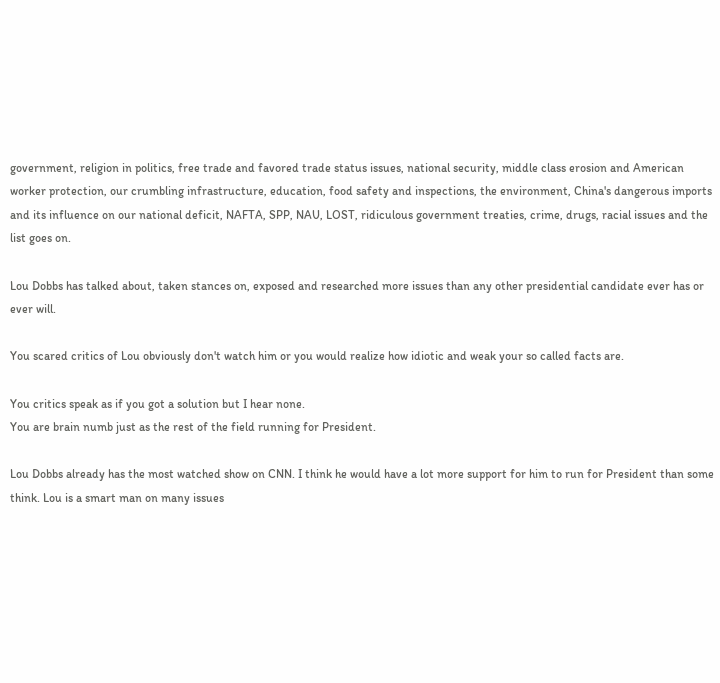government, religion in politics, free trade and favored trade status issues, national security, middle class erosion and American worker protection, our crumbling infrastructure, education, food safety and inspections, the environment, China's dangerous imports and its influence on our national deficit, NAFTA, SPP, NAU, LOST, ridiculous government treaties, crime, drugs, racial issues and the list goes on.

Lou Dobbs has talked about, taken stances on, exposed and researched more issues than any other presidential candidate ever has or ever will.

You scared critics of Lou obviously don't watch him or you would realize how idiotic and weak your so called facts are.

You critics speak as if you got a solution but I hear none.
You are brain numb just as the rest of the field running for President.

Lou Dobbs already has the most watched show on CNN. I think he would have a lot more support for him to run for President than some think. Lou is a smart man on many issues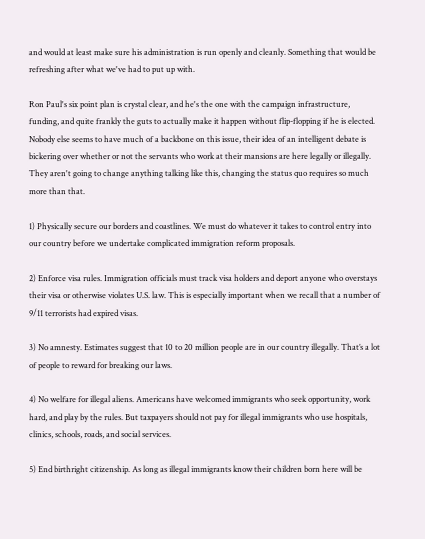and would at least make sure his administration is run openly and cleanly. Something that would be refreshing after what we've had to put up with.

Ron Paul's six point plan is crystal clear, and he's the one with the campaign infrastructure, funding, and quite frankly the guts to actually make it happen without flip-flopping if he is elected. Nobody else seems to have much of a backbone on this issue, their idea of an intelligent debate is bickering over whether or not the servants who work at their mansions are here legally or illegally. They aren't going to change anything talking like this, changing the status quo requires so much more than that.

1) Physically secure our borders and coastlines. We must do whatever it takes to control entry into our country before we undertake complicated immigration reform proposals.

2) Enforce visa rules. Immigration officials must track visa holders and deport anyone who overstays their visa or otherwise violates U.S. law. This is especially important when we recall that a number of 9/11 terrorists had expired visas.

3) No amnesty. Estimates suggest that 10 to 20 million people are in our country illegally. That’s a lot of people to reward for breaking our laws.

4) No welfare for illegal aliens. Americans have welcomed immigrants who seek opportunity, work hard, and play by the rules. But taxpayers should not pay for illegal immigrants who use hospitals, clinics, schools, roads, and social services.

5) End birthright citizenship. As long as illegal immigrants know their children born here will be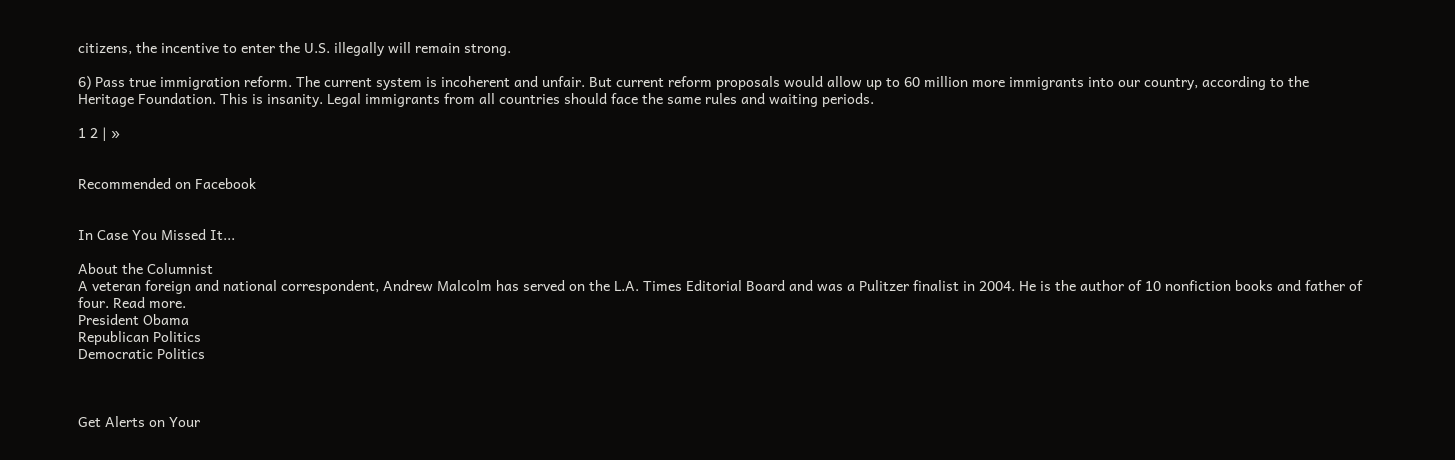citizens, the incentive to enter the U.S. illegally will remain strong.

6) Pass true immigration reform. The current system is incoherent and unfair. But current reform proposals would allow up to 60 million more immigrants into our country, according to the Heritage Foundation. This is insanity. Legal immigrants from all countries should face the same rules and waiting periods.

1 2 | »


Recommended on Facebook


In Case You Missed It...

About the Columnist
A veteran foreign and national correspondent, Andrew Malcolm has served on the L.A. Times Editorial Board and was a Pulitzer finalist in 2004. He is the author of 10 nonfiction books and father of four. Read more.
President Obama
Republican Politics
Democratic Politics



Get Alerts on Your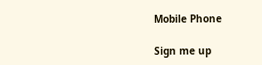Mobile Phone

Sign me up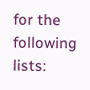for the following lists: